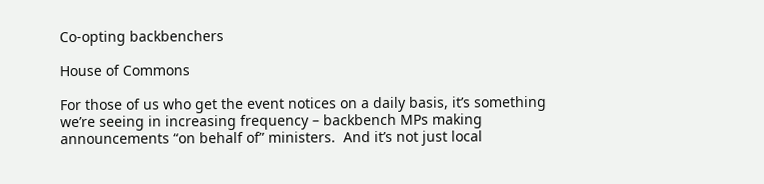Co-opting backbenchers

House of Commons

For those of us who get the event notices on a daily basis, it’s something we’re seeing in increasing frequency – backbench MPs making announcements “on behalf of” ministers.  And it’s not just local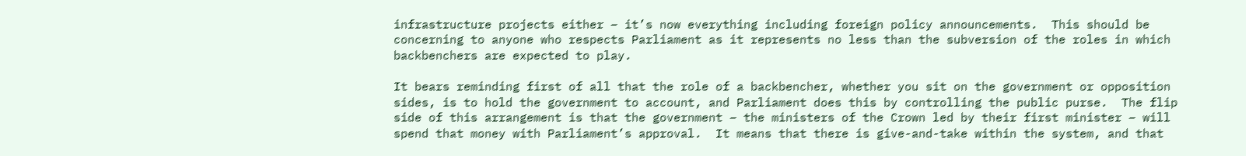infrastructure projects either – it’s now everything including foreign policy announcements.  This should be concerning to anyone who respects Parliament as it represents no less than the subversion of the roles in which backbenchers are expected to play.

It bears reminding first of all that the role of a backbencher, whether you sit on the government or opposition sides, is to hold the government to account, and Parliament does this by controlling the public purse.  The flip side of this arrangement is that the government – the ministers of the Crown led by their first minister – will spend that money with Parliament’s approval.  It means that there is give-and-take within the system, and that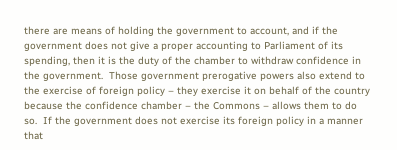there are means of holding the government to account, and if the government does not give a proper accounting to Parliament of its spending, then it is the duty of the chamber to withdraw confidence in the government.  Those government prerogative powers also extend to the exercise of foreign policy – they exercise it on behalf of the country because the confidence chamber – the Commons – allows them to do so.  If the government does not exercise its foreign policy in a manner that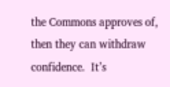the Commons approves of, then they can withdraw confidence.  It’s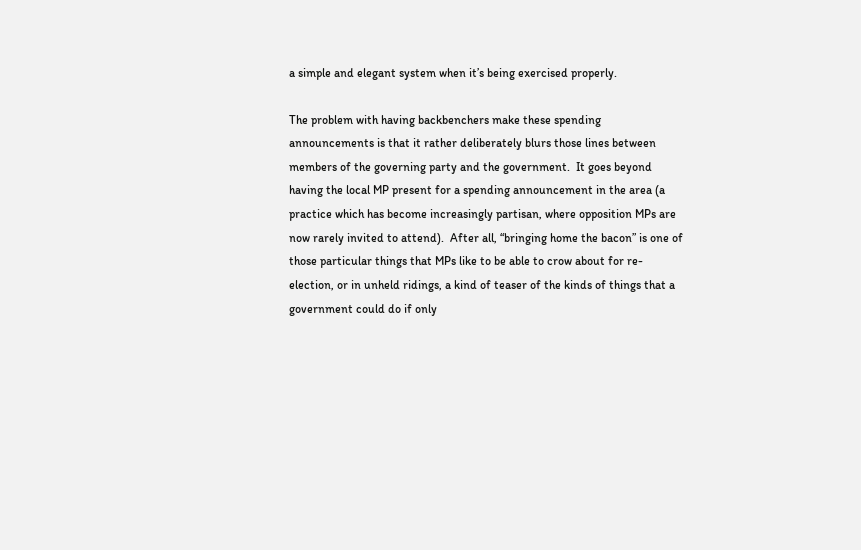a simple and elegant system when it’s being exercised properly.

The problem with having backbenchers make these spending announcements is that it rather deliberately blurs those lines between members of the governing party and the government.  It goes beyond having the local MP present for a spending announcement in the area (a practice which has become increasingly partisan, where opposition MPs are now rarely invited to attend).  After all, “bringing home the bacon” is one of those particular things that MPs like to be able to crow about for re-election, or in unheld ridings, a kind of teaser of the kinds of things that a government could do if only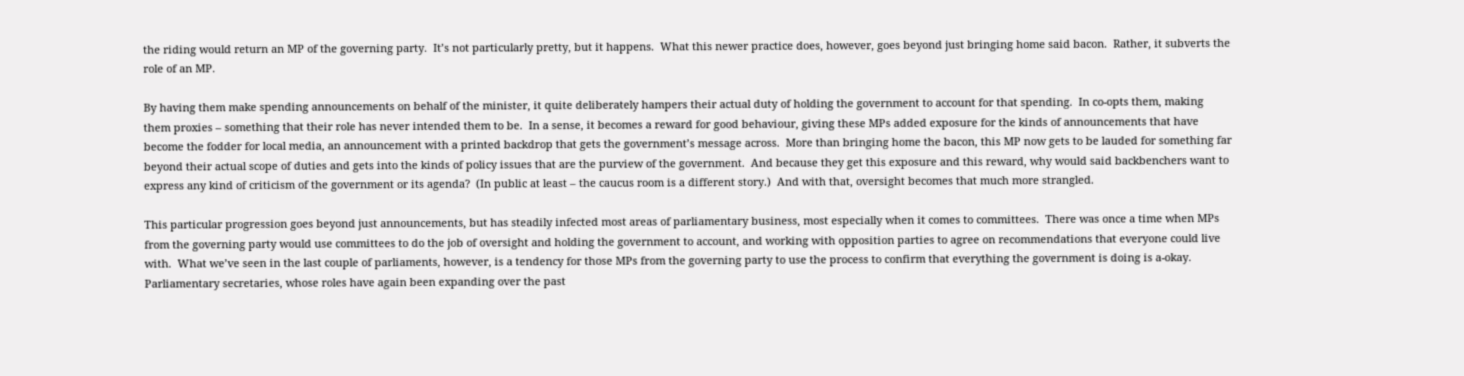the riding would return an MP of the governing party.  It’s not particularly pretty, but it happens.  What this newer practice does, however, goes beyond just bringing home said bacon.  Rather, it subverts the role of an MP.

By having them make spending announcements on behalf of the minister, it quite deliberately hampers their actual duty of holding the government to account for that spending.  In co-opts them, making them proxies – something that their role has never intended them to be.  In a sense, it becomes a reward for good behaviour, giving these MPs added exposure for the kinds of announcements that have become the fodder for local media, an announcement with a printed backdrop that gets the government’s message across.  More than bringing home the bacon, this MP now gets to be lauded for something far beyond their actual scope of duties and gets into the kinds of policy issues that are the purview of the government.  And because they get this exposure and this reward, why would said backbenchers want to express any kind of criticism of the government or its agenda?  (In public at least – the caucus room is a different story.)  And with that, oversight becomes that much more strangled.

This particular progression goes beyond just announcements, but has steadily infected most areas of parliamentary business, most especially when it comes to committees.  There was once a time when MPs from the governing party would use committees to do the job of oversight and holding the government to account, and working with opposition parties to agree on recommendations that everyone could live with.  What we’ve seen in the last couple of parliaments, however, is a tendency for those MPs from the governing party to use the process to confirm that everything the government is doing is a-okay.  Parliamentary secretaries, whose roles have again been expanding over the past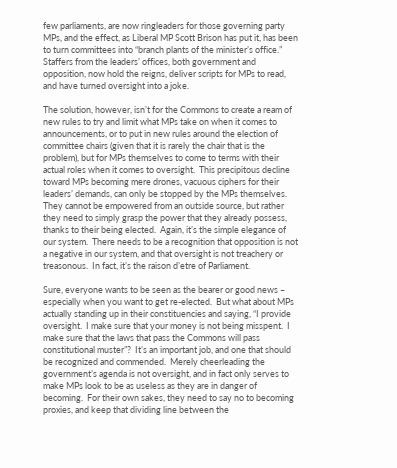few parliaments, are now ringleaders for those governing party MPs, and the effect, as Liberal MP Scott Brison has put it, has been to turn committees into “branch plants of the minister’s office.”  Staffers from the leaders’ offices, both government and opposition, now hold the reigns, deliver scripts for MPs to read, and have turned oversight into a joke.

The solution, however, isn’t for the Commons to create a ream of new rules to try and limit what MPs take on when it comes to announcements, or to put in new rules around the election of committee chairs (given that it is rarely the chair that is the problem), but for MPs themselves to come to terms with their actual roles when it comes to oversight.  This precipitous decline toward MPs becoming mere drones, vacuous ciphers for their leaders’ demands, can only be stopped by the MPs themselves.  They cannot be empowered from an outside source, but rather they need to simply grasp the power that they already possess, thanks to their being elected.  Again, it’s the simple elegance of our system.  There needs to be a recognition that opposition is not a negative in our system, and that oversight is not treachery or treasonous.  In fact, it’s the raison d’etre of Parliament.

Sure, everyone wants to be seen as the bearer or good news – especially when you want to get re-elected.  But what about MPs actually standing up in their constituencies and saying, “I provide oversight.  I make sure that your money is not being misspent.  I make sure that the laws that pass the Commons will pass constitutional muster”?  It’s an important job, and one that should be recognized and commended.  Merely cheerleading the government’s agenda is not oversight, and in fact only serves to make MPs look to be as useless as they are in danger of becoming.  For their own sakes, they need to say no to becoming proxies, and keep that dividing line between the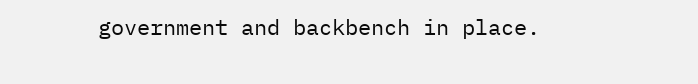government and backbench in place.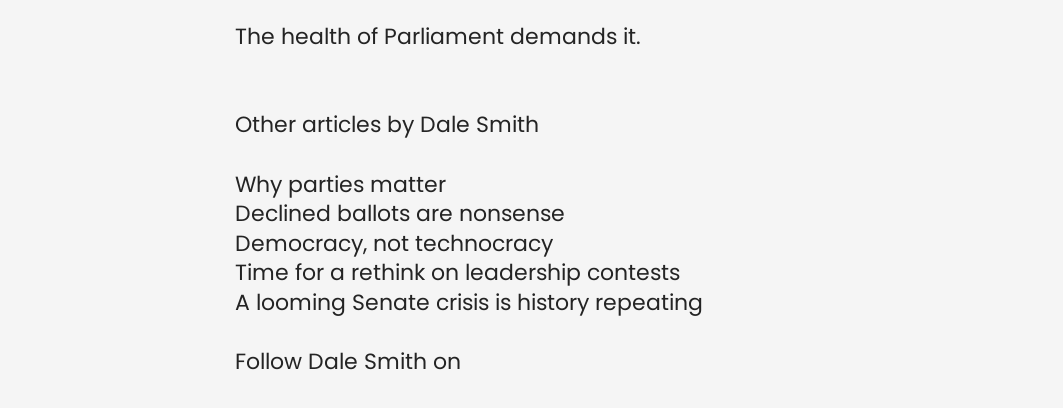The health of Parliament demands it.


Other articles by Dale Smith

Why parties matter
Declined ballots are nonsense
Democracy, not technocracy
Time for a rethink on leadership contests
A looming Senate crisis is history repeating

Follow Dale Smith on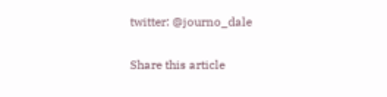twitter: @journo_dale

Share this article